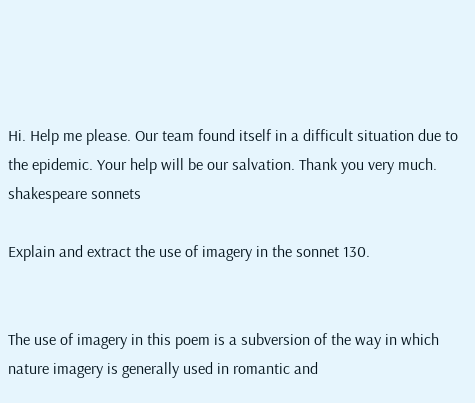Hi. Help me please. Our team found itself in a difficult situation due to the epidemic. Your help will be our salvation. Thank you very much.
shakespeare sonnets

Explain and extract the use of imagery in the sonnet 130.


The use of imagery in this poem is a subversion of the way in which nature imagery is generally used in romantic and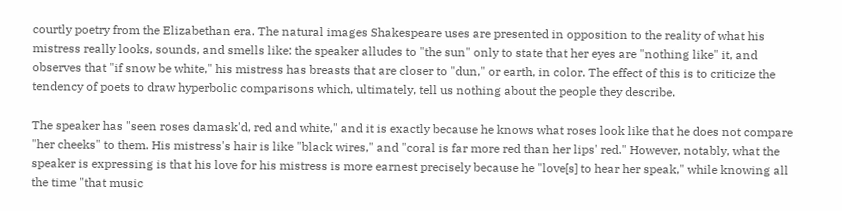courtly poetry from the Elizabethan era. The natural images Shakespeare uses are presented in opposition to the reality of what his mistress really looks, sounds, and smells like: the speaker alludes to "the sun" only to state that her eyes are "nothing like" it, and observes that "if snow be white," his mistress has breasts that are closer to "dun," or earth, in color. The effect of this is to criticize the tendency of poets to draw hyperbolic comparisons which, ultimately, tell us nothing about the people they describe.

The speaker has "seen roses damask'd, red and white," and it is exactly because he knows what roses look like that he does not compare "her cheeks" to them. His mistress's hair is like "black wires," and "coral is far more red than her lips' red." However, notably, what the speaker is expressing is that his love for his mistress is more earnest precisely because he "love[s] to hear her speak," while knowing all the time "that music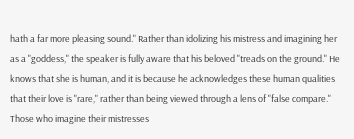hath a far more pleasing sound." Rather than idolizing his mistress and imagining her as a "goddess," the speaker is fully aware that his beloved "treads on the ground." He knows that she is human, and it is because he acknowledges these human qualities that their love is "rare," rather than being viewed through a lens of "false compare." Those who imagine their mistresses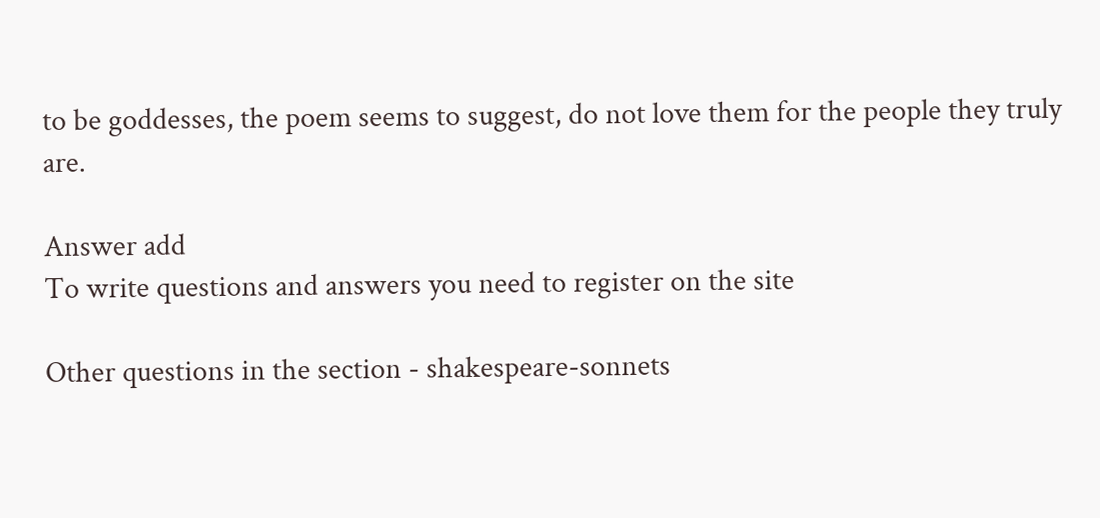to be goddesses, the poem seems to suggest, do not love them for the people they truly are.

Answer add
To write questions and answers you need to register on the site

Other questions in the section - shakespeare-sonnets